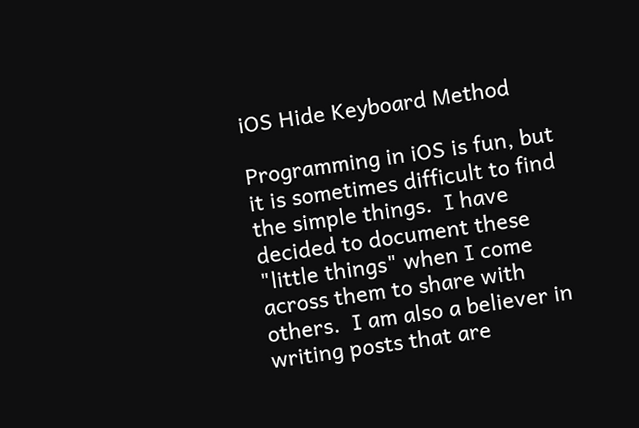iOS Hide Keyboard Method

Programming in iOS is fun, but it is sometimes difficult to find the simple things.  I have decided to document these "little things" when I come across them to share with others.  I am also a believer in writing posts that are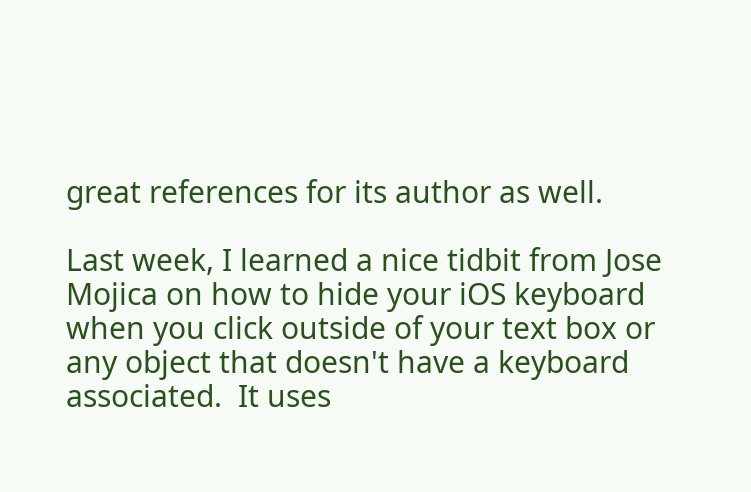great references for its author as well.

Last week, I learned a nice tidbit from Jose Mojica on how to hide your iOS keyboard when you click outside of your text box or any object that doesn't have a keyboard associated.  It uses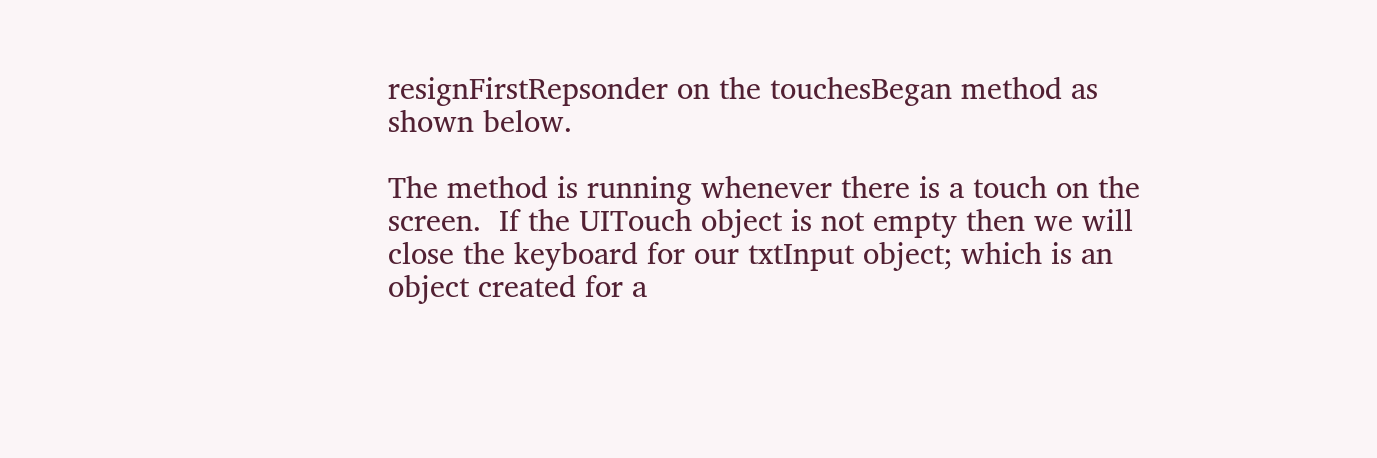resignFirstRepsonder on the touchesBegan method as shown below.

The method is running whenever there is a touch on the screen.  If the UITouch object is not empty then we will close the keyboard for our txtInput object; which is an object created for a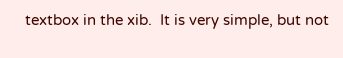textbox in the xib.  It is very simple, but not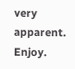very apparent.  Enjoy.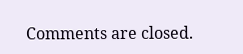Comments are closed.